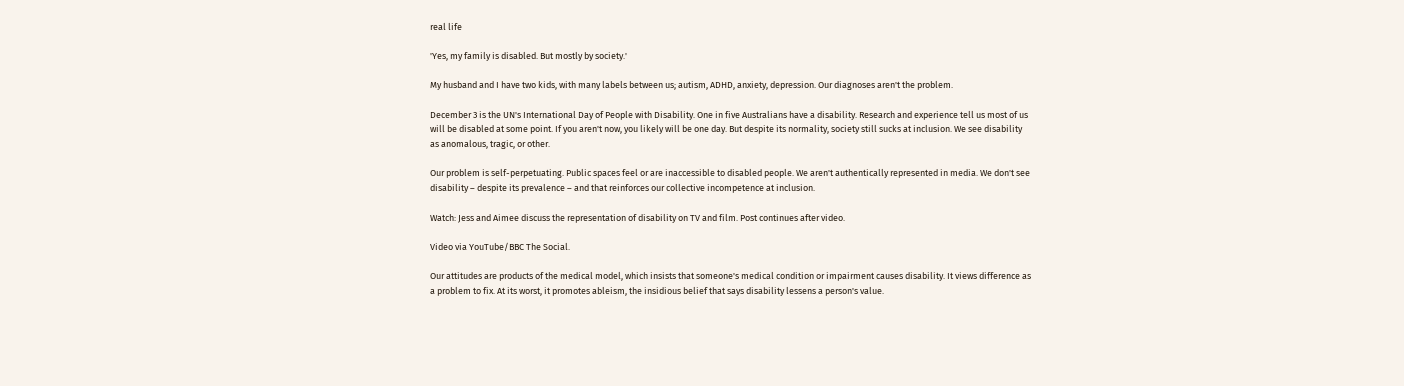real life

'Yes, my family is disabled. But mostly by society.'

My husband and I have two kids, with many labels between us; autism, ADHD, anxiety, depression. Our diagnoses aren't the problem.

December 3 is the UN's International Day of People with Disability. One in five Australians have a disability. Research and experience tell us most of us will be disabled at some point. If you aren't now, you likely will be one day. But despite its normality, society still sucks at inclusion. We see disability as anomalous, tragic, or other.

Our problem is self-perpetuating. Public spaces feel or are inaccessible to disabled people. We aren't authentically represented in media. We don't see disability – despite its prevalence – and that reinforces our collective incompetence at inclusion.

Watch: Jess and Aimee discuss the representation of disability on TV and film. Post continues after video.

Video via YouTube/BBC The Social.

Our attitudes are products of the medical model, which insists that someone's medical condition or impairment causes disability. It views difference as a problem to fix. At its worst, it promotes ableism, the insidious belief that says disability lessens a person's value.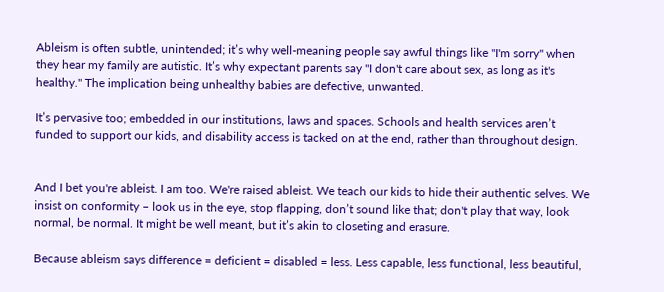Ableism is often subtle, unintended; it’s why well-meaning people say awful things like "I'm sorry" when they hear my family are autistic. It’s why expectant parents say "I don't care about sex, as long as it's healthy." The implication being unhealthy babies are defective, unwanted.

It’s pervasive too; embedded in our institutions, laws and spaces. Schools and health services aren’t funded to support our kids, and disability access is tacked on at the end, rather than throughout design.


And I bet you're ableist. I am too. We're raised ableist. We teach our kids to hide their authentic selves. We insist on conformity – look us in the eye, stop flapping, don’t sound like that; don't play that way, look normal, be normal. It might be well meant, but it’s akin to closeting and erasure.

Because ableism says difference = deficient = disabled = less. Less capable, less functional, less beautiful,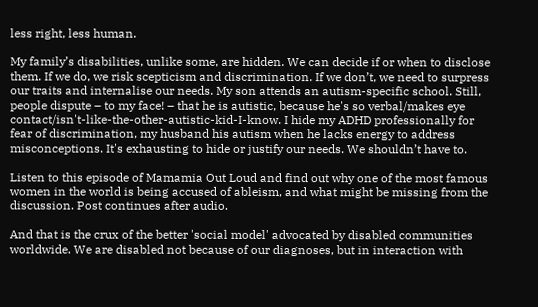less right, less human.

My family’s disabilities, unlike some, are hidden. We can decide if or when to disclose them. If we do, we risk scepticism and discrimination. If we don’t, we need to surpress our traits and internalise our needs. My son attends an autism-specific school. Still, people dispute – to my face! – that he is autistic, because he's so verbal/makes eye contact/isn't-like-the-other-autistic-kid-I-know. I hide my ADHD professionally for fear of discrimination, my husband his autism when he lacks energy to address misconceptions. It's exhausting to hide or justify our needs. We shouldn’t have to.

Listen to this episode of Mamamia Out Loud and find out why one of the most famous women in the world is being accused of ableism, and what might be missing from the discussion. Post continues after audio.

And that is the crux of the better 'social model' advocated by disabled communities worldwide. We are disabled not because of our diagnoses, but in interaction with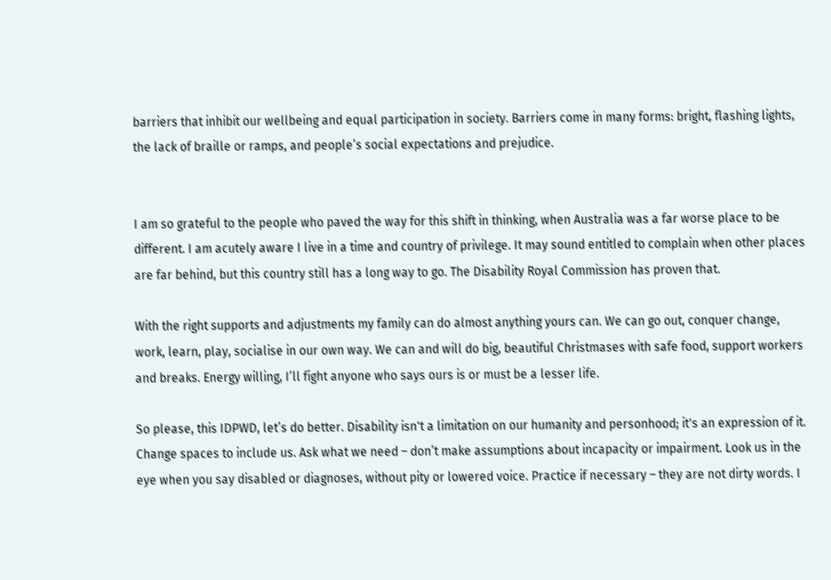barriers that inhibit our wellbeing and equal participation in society. Barriers come in many forms: bright, flashing lights, the lack of braille or ramps, and people’s social expectations and prejudice.


I am so grateful to the people who paved the way for this shift in thinking, when Australia was a far worse place to be different. I am acutely aware I live in a time and country of privilege. It may sound entitled to complain when other places are far behind, but this country still has a long way to go. The Disability Royal Commission has proven that.

With the right supports and adjustments my family can do almost anything yours can. We can go out, conquer change, work, learn, play, socialise in our own way. We can and will do big, beautiful Christmases with safe food, support workers and breaks. Energy willing, I’ll fight anyone who says ours is or must be a lesser life.

So please, this IDPWD, let’s do better. Disability isn't a limitation on our humanity and personhood; it's an expression of it. Change spaces to include us. Ask what we need – don’t make assumptions about incapacity or impairment. Look us in the eye when you say disabled or diagnoses, without pity or lowered voice. Practice if necessary – they are not dirty words. I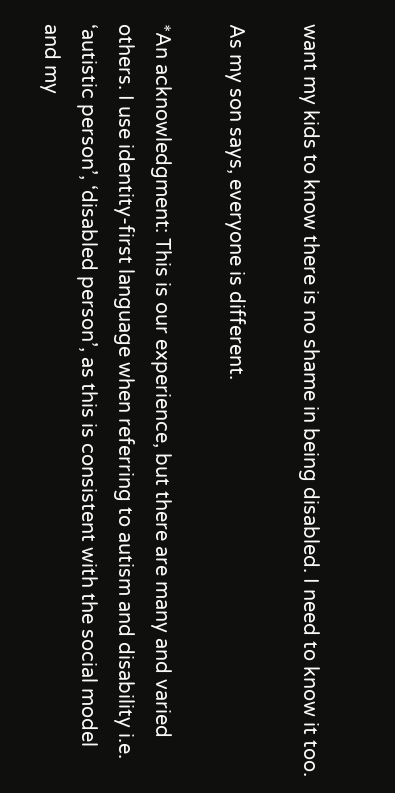want my kids to know there is no shame in being disabled. I need to know it too.

As my son says, everyone is different.

*An acknowledgment: This is our experience, but there are many and varied others. I use identity-first language when referring to autism and disability i.e. ‘autistic person’, ‘disabled person’, as this is consistent with the social model and my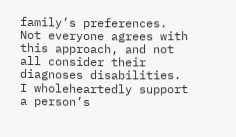family’s preferences. Not everyone agrees with this approach, and not all consider their diagnoses disabilities. I wholeheartedly support a person’s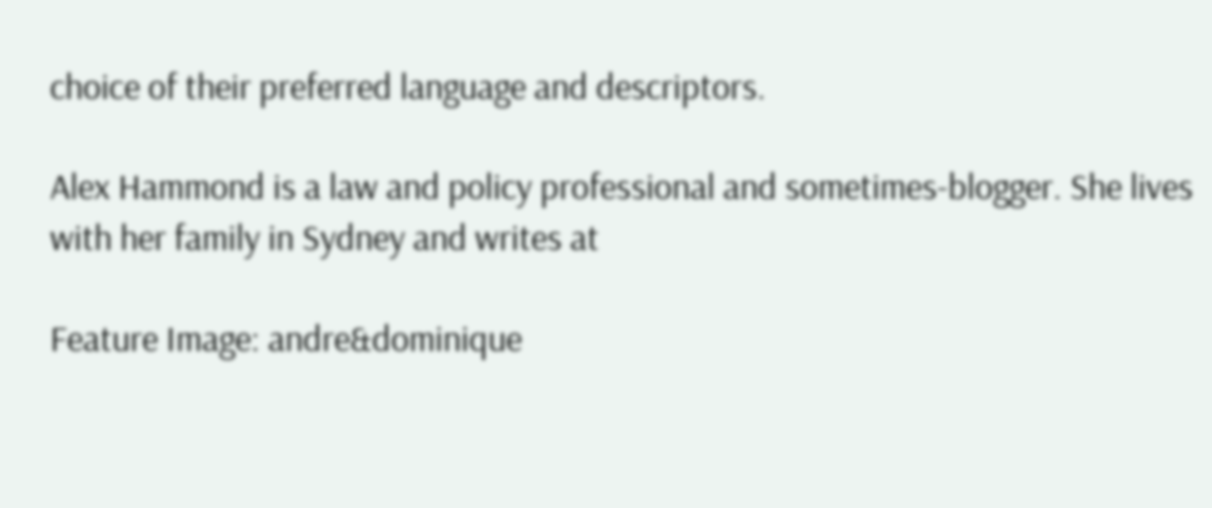choice of their preferred language and descriptors.

Alex Hammond is a law and policy professional and sometimes-blogger. She lives with her family in Sydney and writes at

Feature Image: andre&dominique